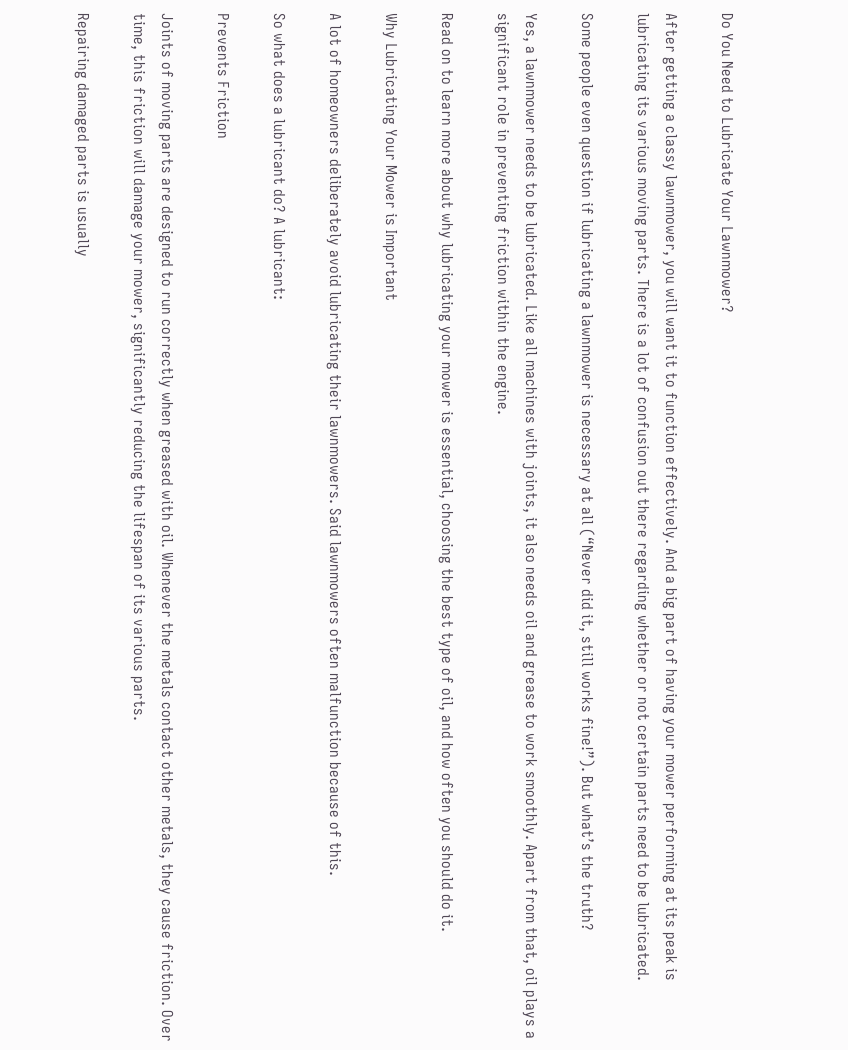Do You Need to Lubricate Your Lawnmower?

After getting a classy lawnmower, you will want it to function effectively. And a big part of having your mower performing at its peak is lubricating its various moving parts. There is a lot of confusion out there regarding whether or not certain parts need to be lubricated.

Some people even question if lubricating a lawnmower is necessary at all (“Never did it, still works fine!”). But what’s the truth?

Yes, a lawnmower needs to be lubricated. Like all machines with joints, it also needs oil and grease to work smoothly. Apart from that, oil plays a significant role in preventing friction within the engine.

Read on to learn more about why lubricating your mower is essential, choosing the best type of oil, and how often you should do it.

Why Lubricating Your Mower is Important

A lot of homeowners deliberately avoid lubricating their lawnmowers. Said lawnmowers often malfunction because of this.

So what does a lubricant do? A lubricant:

Prevents Friction

Joints of moving parts are designed to run correctly when greased with oil. Whenever the metals contact other metals, they cause friction. Over time, this friction will damage your mower, significantly reducing the lifespan of its various parts.

Repairing damaged parts is usually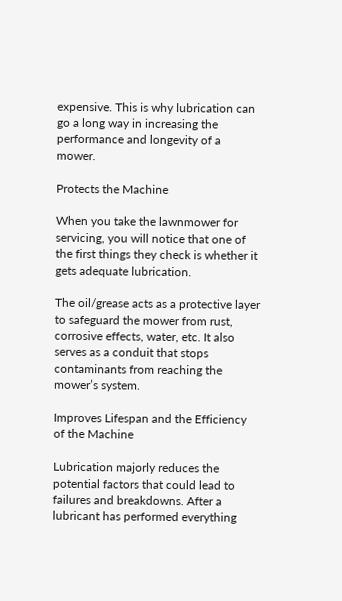expensive. This is why lubrication can go a long way in increasing the performance and longevity of a mower.

Protects the Machine

When you take the lawnmower for servicing, you will notice that one of the first things they check is whether it gets adequate lubrication.

The oil/grease acts as a protective layer to safeguard the mower from rust, corrosive effects, water, etc. It also serves as a conduit that stops contaminants from reaching the mower’s system.

Improves Lifespan and the Efficiency of the Machine

Lubrication majorly reduces the potential factors that could lead to failures and breakdowns. After a lubricant has performed everything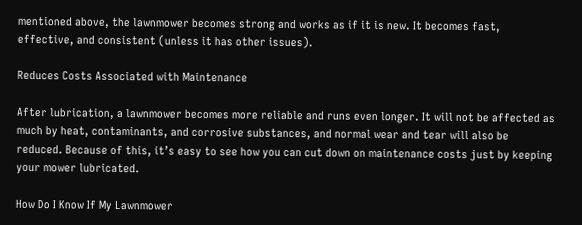mentioned above, the lawnmower becomes strong and works as if it is new. It becomes fast, effective, and consistent (unless it has other issues).

Reduces Costs Associated with Maintenance

After lubrication, a lawnmower becomes more reliable and runs even longer. It will not be affected as much by heat, contaminants, and corrosive substances, and normal wear and tear will also be reduced. Because of this, it’s easy to see how you can cut down on maintenance costs just by keeping your mower lubricated.

How Do I Know If My Lawnmower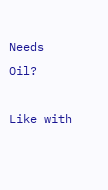Needs Oil?

Like with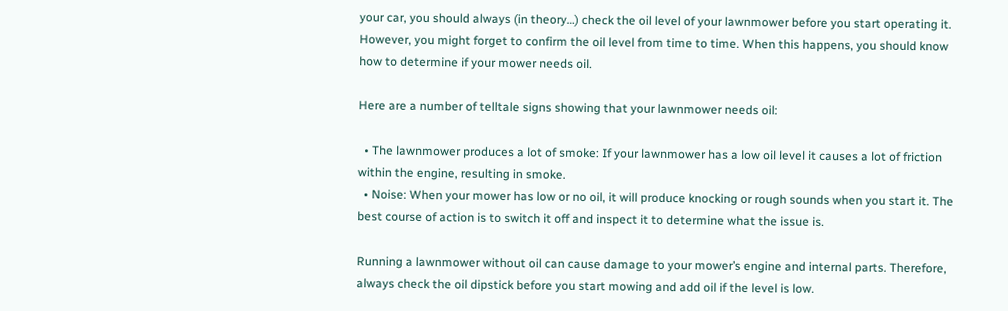your car, you should always (in theory…) check the oil level of your lawnmower before you start operating it. However, you might forget to confirm the oil level from time to time. When this happens, you should know how to determine if your mower needs oil.

Here are a number of telltale signs showing that your lawnmower needs oil:

  • The lawnmower produces a lot of smoke: If your lawnmower has a low oil level it causes a lot of friction within the engine, resulting in smoke.
  • Noise: When your mower has low or no oil, it will produce knocking or rough sounds when you start it. The best course of action is to switch it off and inspect it to determine what the issue is.

Running a lawnmower without oil can cause damage to your mower’s engine and internal parts. Therefore, always check the oil dipstick before you start mowing and add oil if the level is low.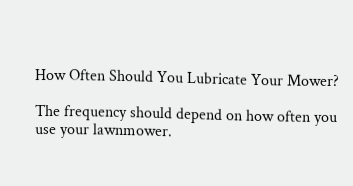How Often Should You Lubricate Your Mower?

The frequency should depend on how often you use your lawnmower.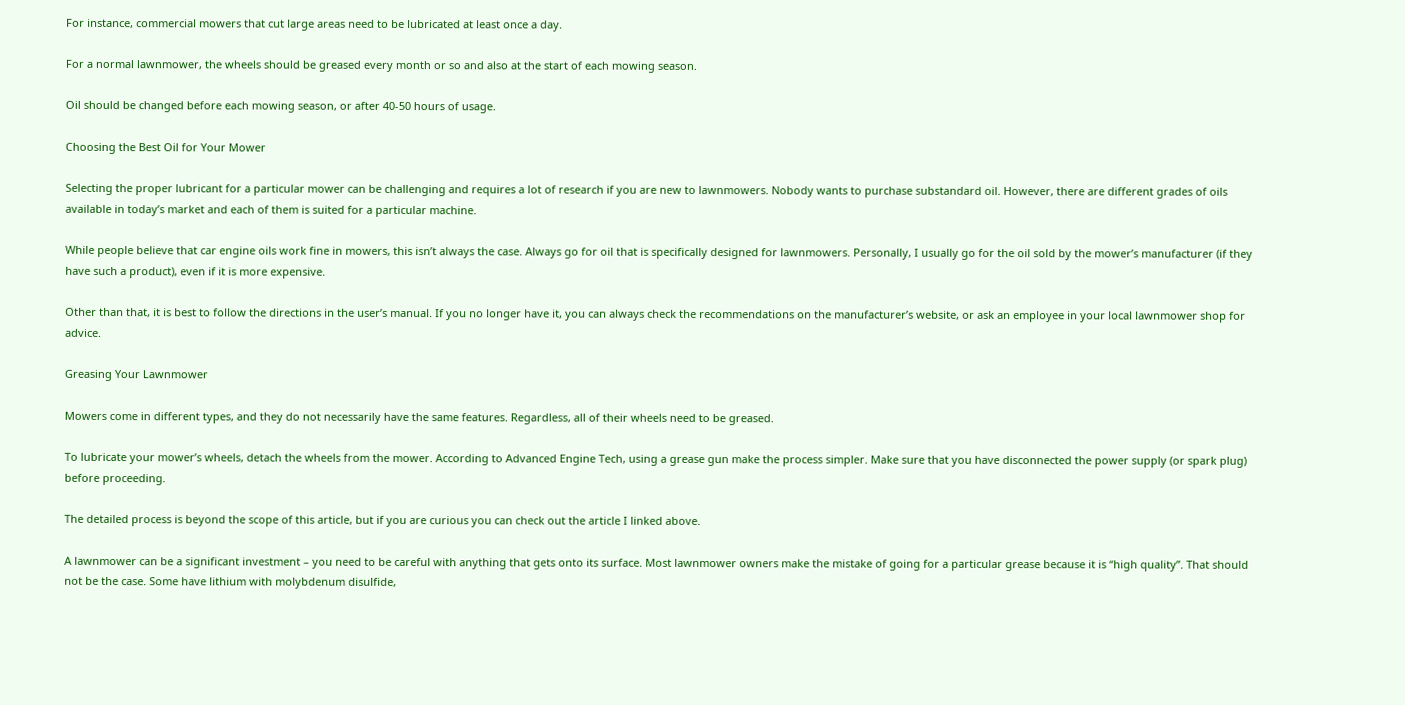For instance, commercial mowers that cut large areas need to be lubricated at least once a day.

For a normal lawnmower, the wheels should be greased every month or so and also at the start of each mowing season.

Oil should be changed before each mowing season, or after 40-50 hours of usage.

Choosing the Best Oil for Your Mower

Selecting the proper lubricant for a particular mower can be challenging and requires a lot of research if you are new to lawnmowers. Nobody wants to purchase substandard oil. However, there are different grades of oils available in today’s market and each of them is suited for a particular machine.

While people believe that car engine oils work fine in mowers, this isn’t always the case. Always go for oil that is specifically designed for lawnmowers. Personally, I usually go for the oil sold by the mower’s manufacturer (if they have such a product), even if it is more expensive.

Other than that, it is best to follow the directions in the user’s manual. If you no longer have it, you can always check the recommendations on the manufacturer’s website, or ask an employee in your local lawnmower shop for advice.

Greasing Your Lawnmower

Mowers come in different types, and they do not necessarily have the same features. Regardless, all of their wheels need to be greased.

To lubricate your mower’s wheels, detach the wheels from the mower. According to Advanced Engine Tech, using a grease gun make the process simpler. Make sure that you have disconnected the power supply (or spark plug) before proceeding.

The detailed process is beyond the scope of this article, but if you are curious you can check out the article I linked above.

A lawnmower can be a significant investment – you need to be careful with anything that gets onto its surface. Most lawnmower owners make the mistake of going for a particular grease because it is “high quality”. That should not be the case. Some have lithium with molybdenum disulfide,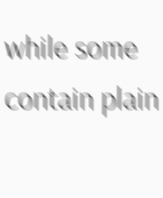while some contain plain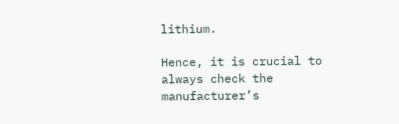lithium.

Hence, it is crucial to always check the manufacturer’s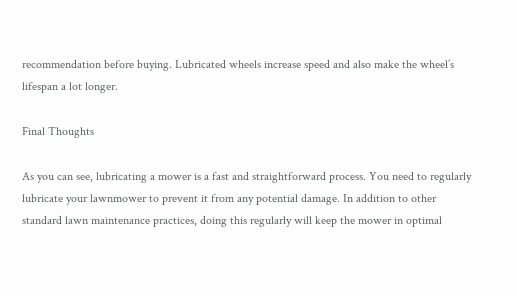recommendation before buying. Lubricated wheels increase speed and also make the wheel’s lifespan a lot longer.

Final Thoughts

As you can see, lubricating a mower is a fast and straightforward process. You need to regularly lubricate your lawnmower to prevent it from any potential damage. In addition to other standard lawn maintenance practices, doing this regularly will keep the mower in optimal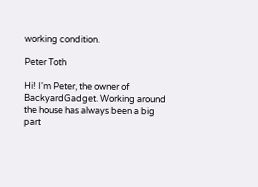working condition.

Peter Toth

Hi! I'm Peter, the owner of BackyardGadget. Working around the house has always been a big part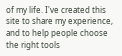of my life. I've created this site to share my experience, and to help people choose the right tools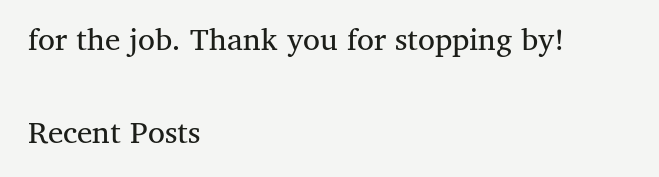for the job. Thank you for stopping by!

Recent Posts